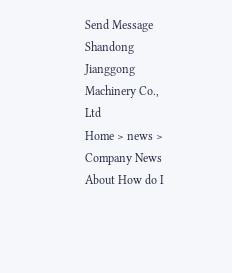Send Message
Shandong Jianggong Machinery Co., Ltd
Home > news >
Company News About How do I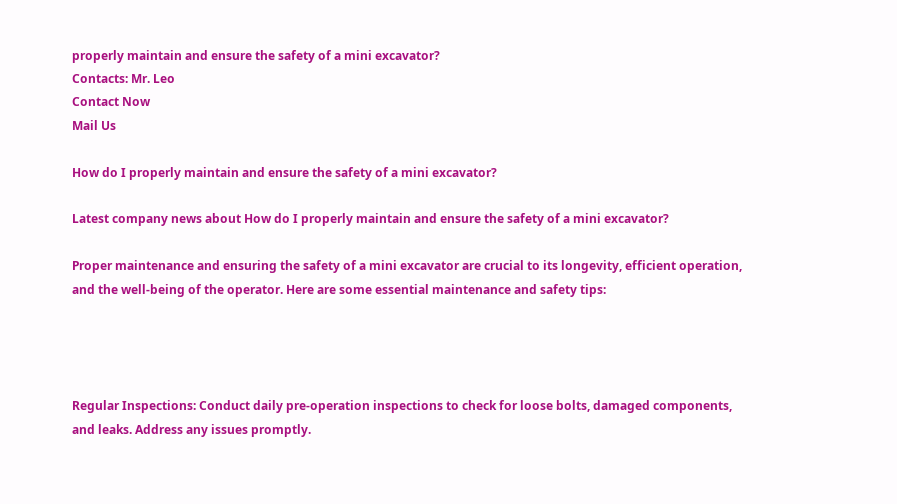properly maintain and ensure the safety of a mini excavator?
Contacts: Mr. Leo
Contact Now
Mail Us

How do I properly maintain and ensure the safety of a mini excavator?

Latest company news about How do I properly maintain and ensure the safety of a mini excavator?

Proper maintenance and ensuring the safety of a mini excavator are crucial to its longevity, efficient operation, and the well-being of the operator. Here are some essential maintenance and safety tips:




Regular Inspections: Conduct daily pre-operation inspections to check for loose bolts, damaged components, and leaks. Address any issues promptly.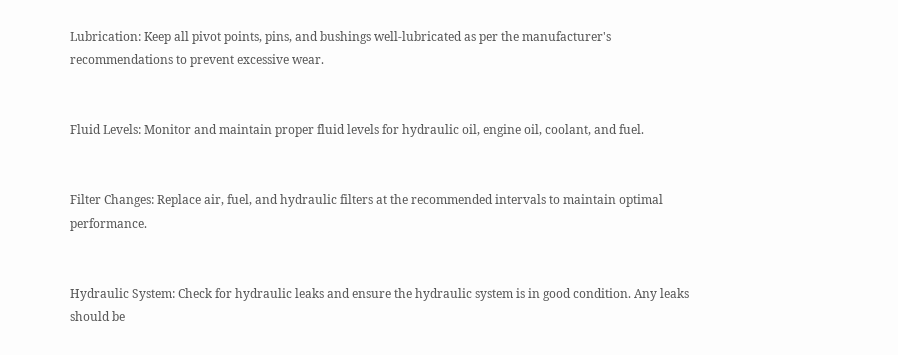Lubrication: Keep all pivot points, pins, and bushings well-lubricated as per the manufacturer's recommendations to prevent excessive wear.


Fluid Levels: Monitor and maintain proper fluid levels for hydraulic oil, engine oil, coolant, and fuel.


Filter Changes: Replace air, fuel, and hydraulic filters at the recommended intervals to maintain optimal performance.


Hydraulic System: Check for hydraulic leaks and ensure the hydraulic system is in good condition. Any leaks should be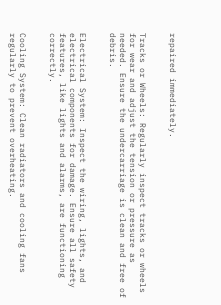repaired immediately.


Tracks or Wheels: Regularly inspect tracks or wheels for wear and adjust the tension or pressure as needed. Ensure the undercarriage is clean and free of debris.


Electrical System: Inspect the wiring, lights, and electrical components for damage. Ensure all safety features, like lights and alarms, are functioning correctly.


Cooling System: Clean radiators and cooling fans regularly to prevent overheating.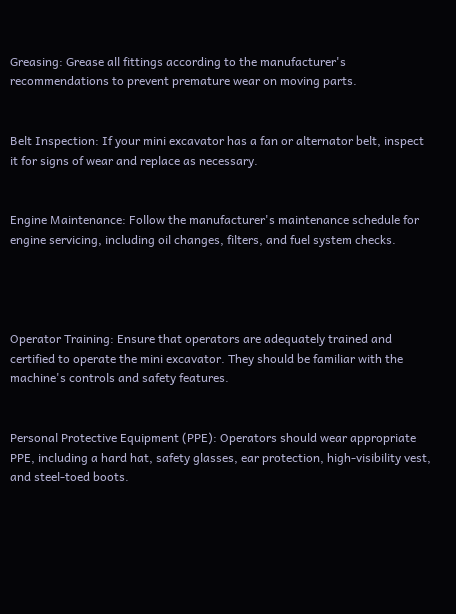Greasing: Grease all fittings according to the manufacturer's recommendations to prevent premature wear on moving parts.


Belt Inspection: If your mini excavator has a fan or alternator belt, inspect it for signs of wear and replace as necessary.


Engine Maintenance: Follow the manufacturer's maintenance schedule for engine servicing, including oil changes, filters, and fuel system checks.




Operator Training: Ensure that operators are adequately trained and certified to operate the mini excavator. They should be familiar with the machine's controls and safety features.


Personal Protective Equipment (PPE): Operators should wear appropriate PPE, including a hard hat, safety glasses, ear protection, high-visibility vest, and steel-toed boots.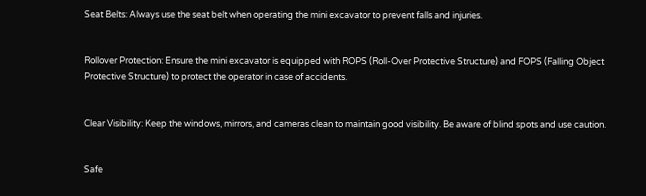Seat Belts: Always use the seat belt when operating the mini excavator to prevent falls and injuries.


Rollover Protection: Ensure the mini excavator is equipped with ROPS (Roll-Over Protective Structure) and FOPS (Falling Object Protective Structure) to protect the operator in case of accidents.


Clear Visibility: Keep the windows, mirrors, and cameras clean to maintain good visibility. Be aware of blind spots and use caution.


Safe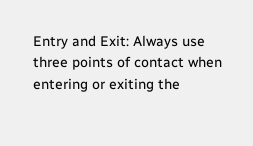Entry and Exit: Always use three points of contact when entering or exiting the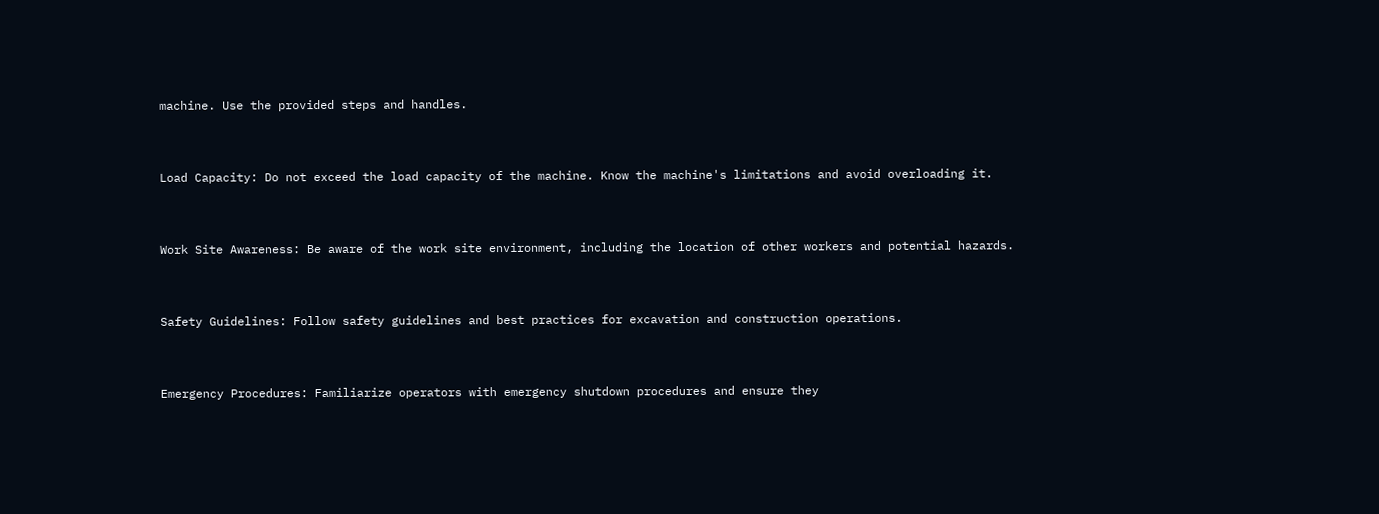machine. Use the provided steps and handles.


Load Capacity: Do not exceed the load capacity of the machine. Know the machine's limitations and avoid overloading it.


Work Site Awareness: Be aware of the work site environment, including the location of other workers and potential hazards.


Safety Guidelines: Follow safety guidelines and best practices for excavation and construction operations.


Emergency Procedures: Familiarize operators with emergency shutdown procedures and ensure they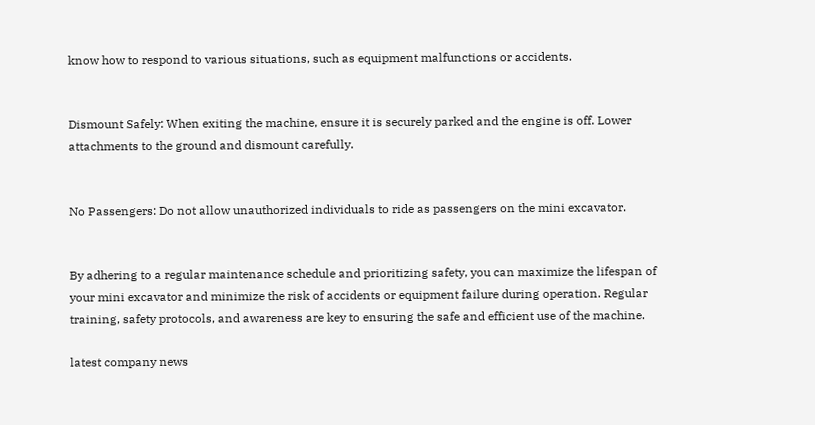know how to respond to various situations, such as equipment malfunctions or accidents.


Dismount Safely: When exiting the machine, ensure it is securely parked and the engine is off. Lower attachments to the ground and dismount carefully.


No Passengers: Do not allow unauthorized individuals to ride as passengers on the mini excavator.


By adhering to a regular maintenance schedule and prioritizing safety, you can maximize the lifespan of your mini excavator and minimize the risk of accidents or equipment failure during operation. Regular training, safety protocols, and awareness are key to ensuring the safe and efficient use of the machine.

latest company news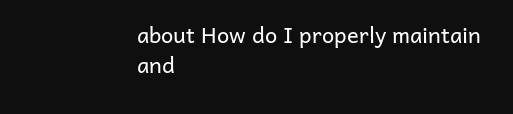about How do I properly maintain and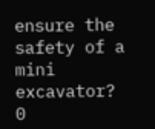ensure the safety of a mini excavator?  0